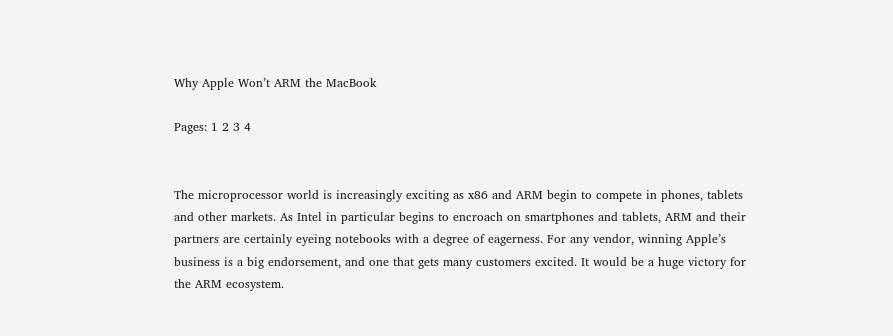Why Apple Won’t ARM the MacBook

Pages: 1 2 3 4


The microprocessor world is increasingly exciting as x86 and ARM begin to compete in phones, tablets and other markets. As Intel in particular begins to encroach on smartphones and tablets, ARM and their partners are certainly eyeing notebooks with a degree of eagerness. For any vendor, winning Apple’s business is a big endorsement, and one that gets many customers excited. It would be a huge victory for the ARM ecosystem.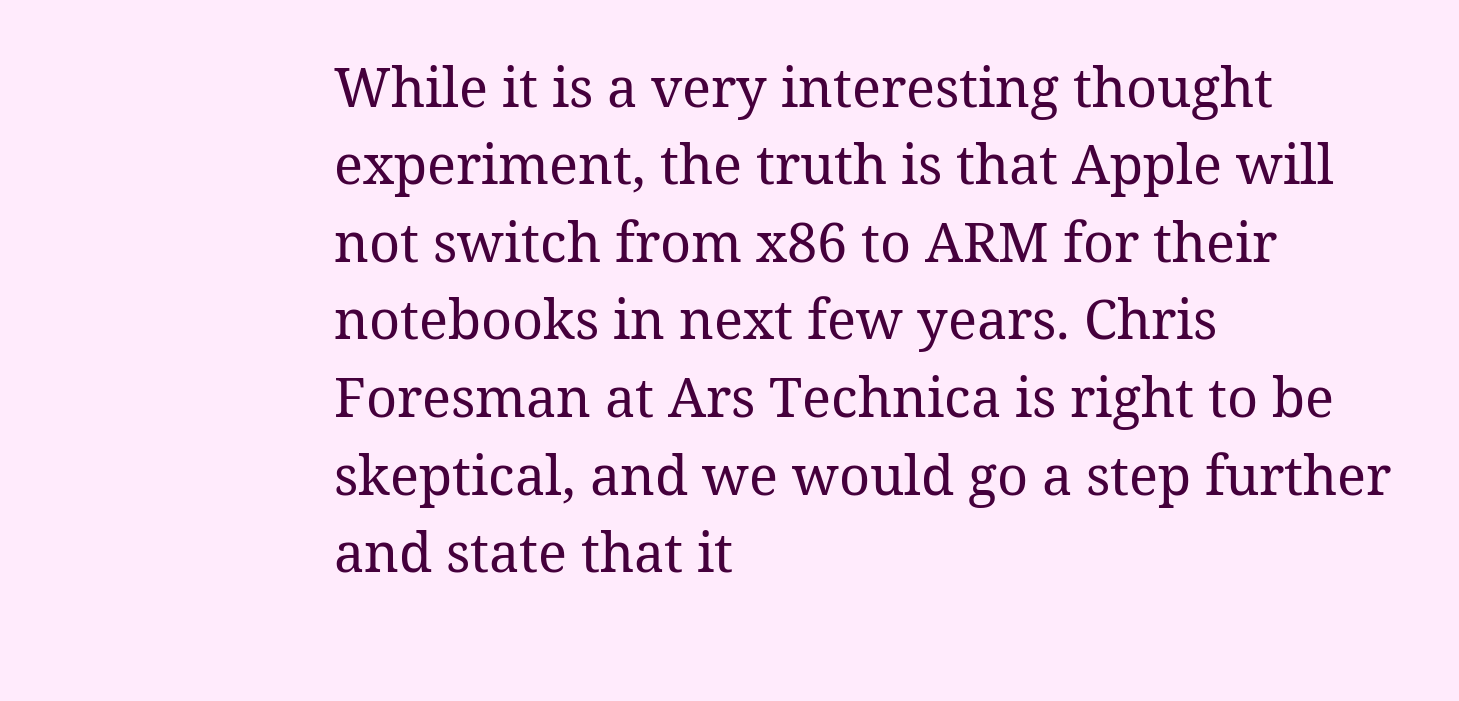While it is a very interesting thought experiment, the truth is that Apple will not switch from x86 to ARM for their notebooks in next few years. Chris Foresman at Ars Technica is right to be skeptical, and we would go a step further and state that it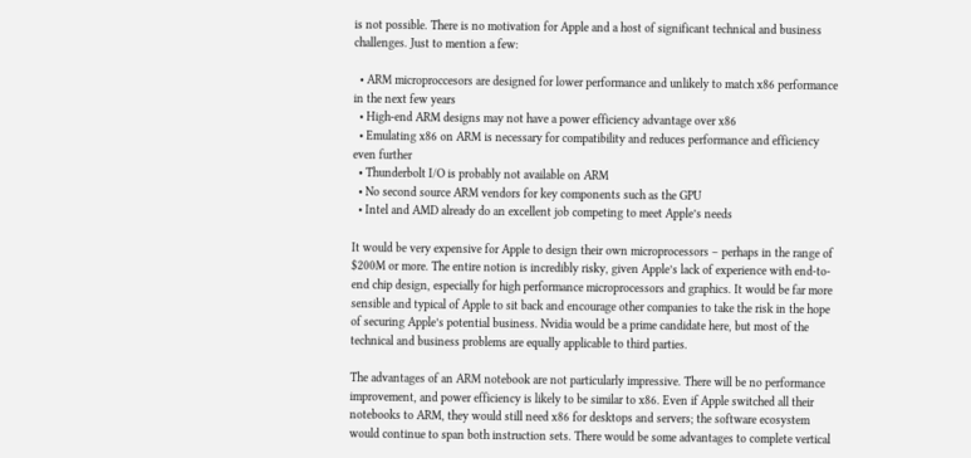is not possible. There is no motivation for Apple and a host of significant technical and business challenges. Just to mention a few:

  • ARM microproccesors are designed for lower performance and unlikely to match x86 performance in the next few years
  • High-end ARM designs may not have a power efficiency advantage over x86
  • Emulating x86 on ARM is necessary for compatibility and reduces performance and efficiency even further
  • Thunderbolt I/O is probably not available on ARM
  • No second source ARM vendors for key components such as the GPU
  • Intel and AMD already do an excellent job competing to meet Apple’s needs

It would be very expensive for Apple to design their own microprocessors – perhaps in the range of $200M or more. The entire notion is incredibly risky, given Apple’s lack of experience with end-to-end chip design, especially for high performance microprocessors and graphics. It would be far more sensible and typical of Apple to sit back and encourage other companies to take the risk in the hope of securing Apple’s potential business. Nvidia would be a prime candidate here, but most of the technical and business problems are equally applicable to third parties.

The advantages of an ARM notebook are not particularly impressive. There will be no performance improvement, and power efficiency is likely to be similar to x86. Even if Apple switched all their notebooks to ARM, they would still need x86 for desktops and servers; the software ecosystem would continue to span both instruction sets. There would be some advantages to complete vertical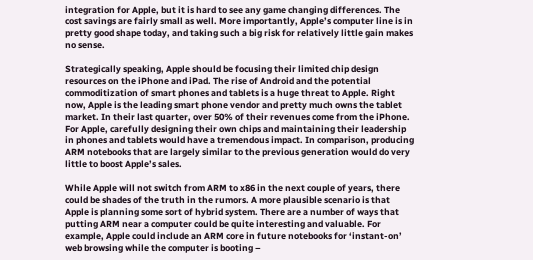integration for Apple, but it is hard to see any game changing differences. The cost savings are fairly small as well. More importantly, Apple’s computer line is in pretty good shape today, and taking such a big risk for relatively little gain makes no sense.

Strategically speaking, Apple should be focusing their limited chip design resources on the iPhone and iPad. The rise of Android and the potential commoditization of smart phones and tablets is a huge threat to Apple. Right now, Apple is the leading smart phone vendor and pretty much owns the tablet market. In their last quarter, over 50% of their revenues come from the iPhone. For Apple, carefully designing their own chips and maintaining their leadership in phones and tablets would have a tremendous impact. In comparison, producing ARM notebooks that are largely similar to the previous generation would do very little to boost Apple’s sales.

While Apple will not switch from ARM to x86 in the next couple of years, there could be shades of the truth in the rumors. A more plausible scenario is that Apple is planning some sort of hybrid system. There are a number of ways that putting ARM near a computer could be quite interesting and valuable. For example, Apple could include an ARM core in future notebooks for ‘instant-on’ web browsing while the computer is booting –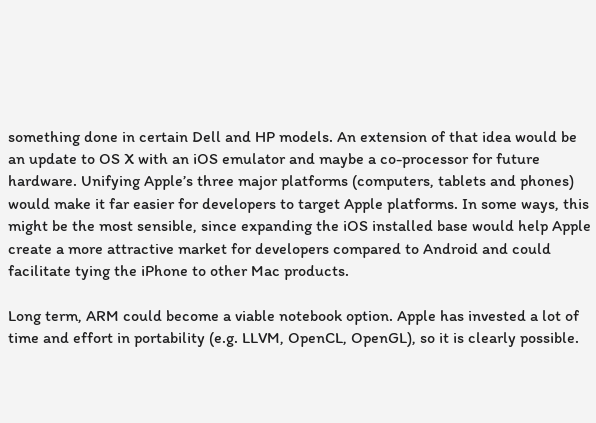something done in certain Dell and HP models. An extension of that idea would be an update to OS X with an iOS emulator and maybe a co-processor for future hardware. Unifying Apple’s three major platforms (computers, tablets and phones) would make it far easier for developers to target Apple platforms. In some ways, this might be the most sensible, since expanding the iOS installed base would help Apple create a more attractive market for developers compared to Android and could facilitate tying the iPhone to other Mac products.

Long term, ARM could become a viable notebook option. Apple has invested a lot of time and effort in portability (e.g. LLVM, OpenCL, OpenGL), so it is clearly possible.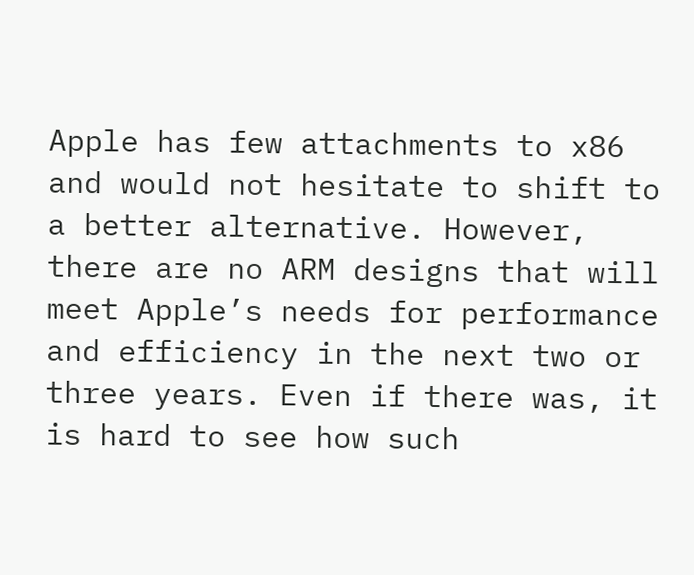Apple has few attachments to x86 and would not hesitate to shift to a better alternative. However, there are no ARM designs that will meet Apple’s needs for performance and efficiency in the next two or three years. Even if there was, it is hard to see how such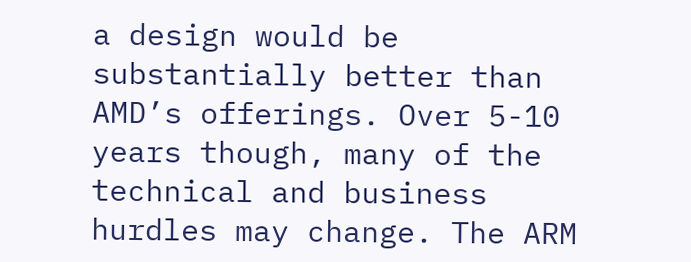a design would be substantially better than AMD’s offerings. Over 5-10 years though, many of the technical and business hurdles may change. The ARM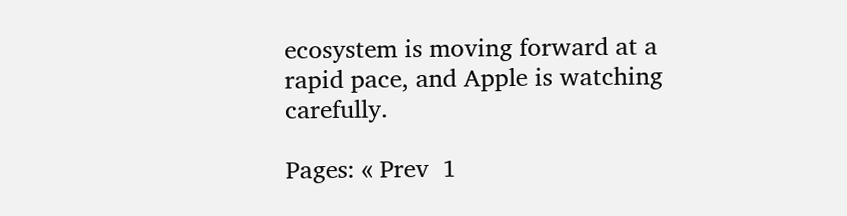ecosystem is moving forward at a rapid pace, and Apple is watching carefully.

Pages: « Prev  1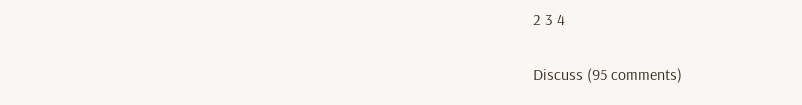2 3 4

Discuss (95 comments)